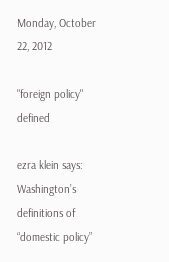Monday, October 22, 2012

"foreign policy" defined

ezra klein says:
Washington’s definitions of “domestic policy”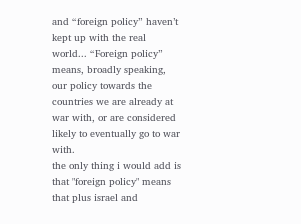and “foreign policy” haven’t kept up with the real world... “Foreign policy” means, broadly speaking, our policy towards the countries we are already at war with, or are considered likely to eventually go to war with.
the only thing i would add is that "foreign policy" means that plus israel and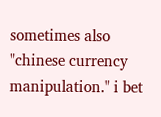sometimes also "chinese currency manipulation." i bet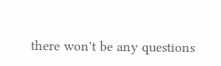there won't be any questions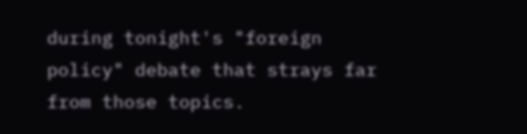during tonight's "foreign policy" debate that strays far from those topics.